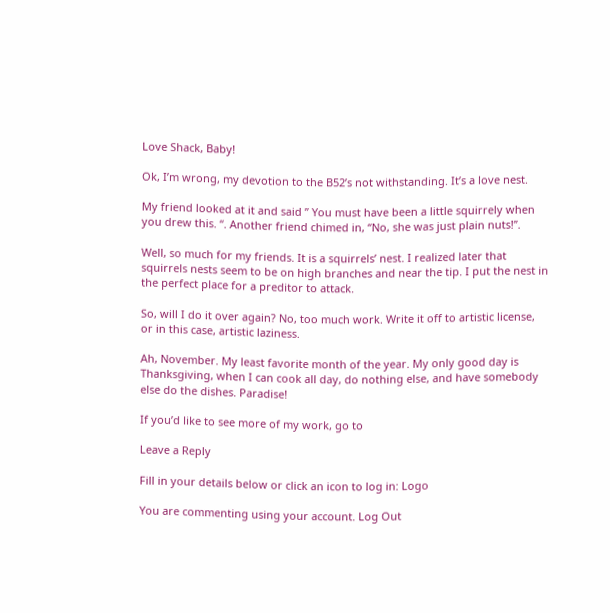Love Shack, Baby!

Ok, I’m wrong, my devotion to the B52’s not withstanding. It’s a love nest.

My friend looked at it and said ” You must have been a little squirrely when you drew this. “. Another friend chimed in, “No, she was just plain nuts!”.

Well, so much for my friends. It is a squirrels’ nest. I realized later that squirrels nests seem to be on high branches and near the tip. I put the nest in the perfect place for a preditor to attack.

So, will I do it over again? No, too much work. Write it off to artistic license, or in this case, artistic laziness.

Ah, November. My least favorite month of the year. My only good day is Thanksgiving, when I can cook all day, do nothing else, and have somebody else do the dishes. Paradise!

If you’d like to see more of my work, go to

Leave a Reply

Fill in your details below or click an icon to log in: Logo

You are commenting using your account. Log Out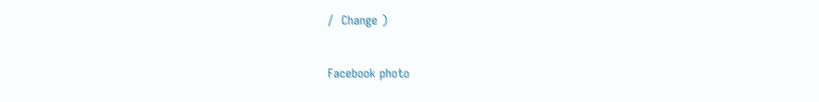/  Change )

Facebook photo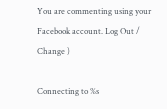You are commenting using your Facebook account. Log Out /  Change )

Connecting to %s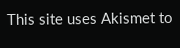This site uses Akismet to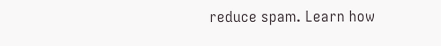reduce spam. Learn how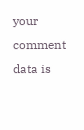your comment data is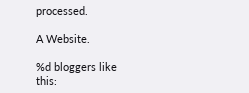processed.

A Website.

%d bloggers like this: